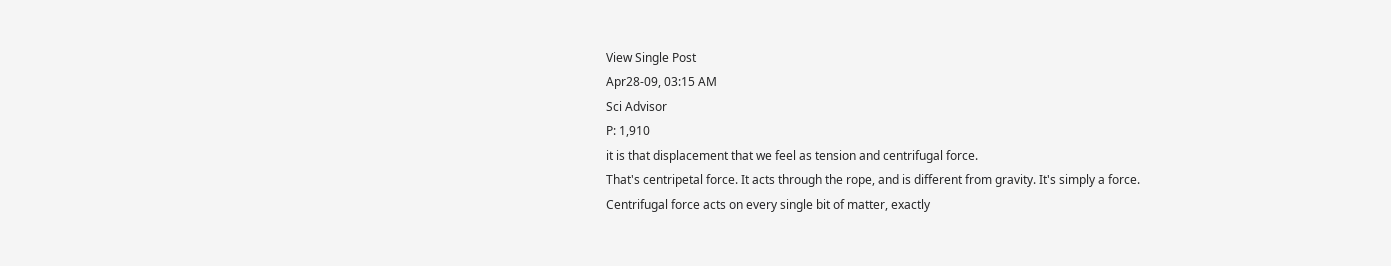View Single Post
Apr28-09, 03:15 AM
Sci Advisor
P: 1,910
it is that displacement that we feel as tension and centrifugal force.
That's centripetal force. It acts through the rope, and is different from gravity. It's simply a force.
Centrifugal force acts on every single bit of matter, exactly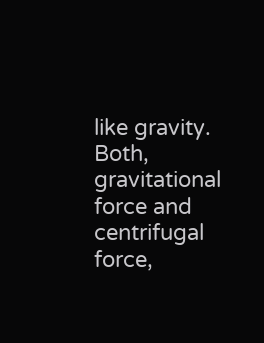like gravity. Both, gravitational force and centrifugal force,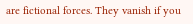are fictional forces. They vanish if you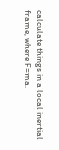calculate things in a local inertial frame, where F=ma.